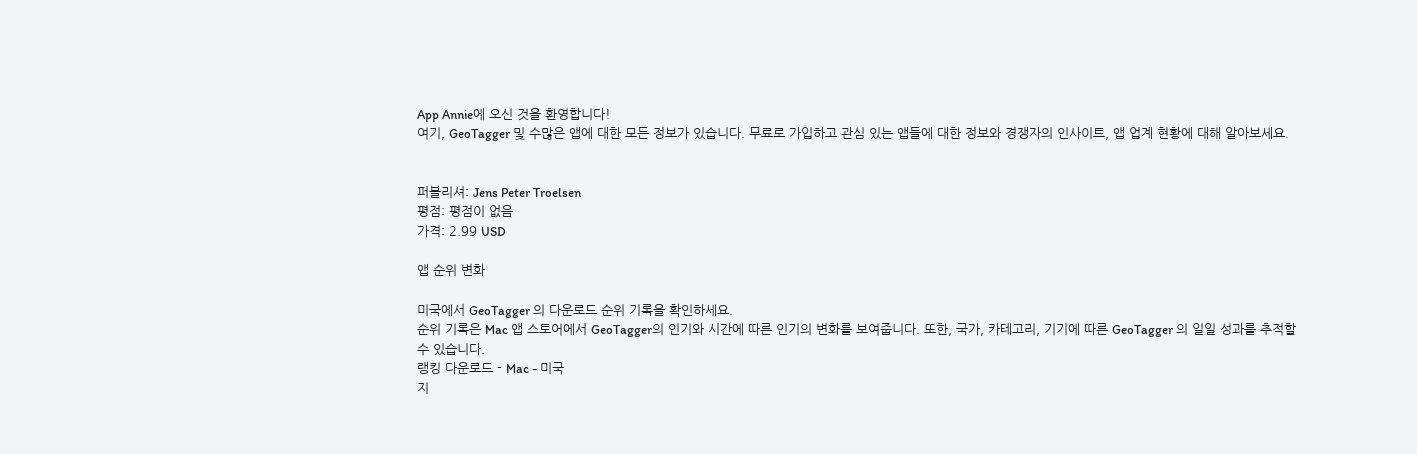App Annie에 오신 것을 환영합니다!
여기, GeoTagger 및 수많은 앱에 대한 모든 정보가 있습니다. 무료로 가입하고 관심 있는 앱들에 대한 정보와 경쟁자의 인사이트, 앱 업계 현황에 대해 알아보세요.


퍼블리셔: Jens Peter Troelsen
평점: 평점이 없음
가격: 2.99 USD

앱 순위 변화

미국에서 GeoTagger 의 다운로드 순위 기록을 확인하세요.
순위 기록은 Mac 앱 스토어에서 GeoTagger의 인기와 시간에 따른 인기의 변화를 보여줍니다. 또한, 국가, 카테고리, 기기에 따른 GeoTagger 의 일일 성과를 추적할 수 있습니다.
랭킹 다운로드 - Mac - 미국
지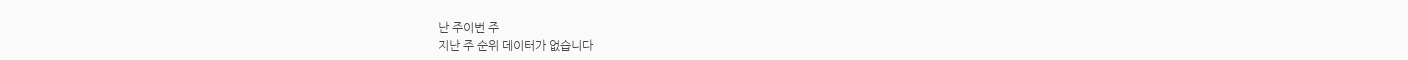난 주이번 주
지난 주 순위 데이터가 없습니다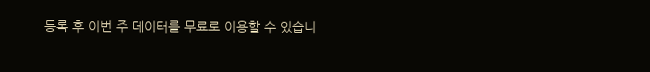등록 후 이번 주 데이터를 무료로 이용할 수 있습니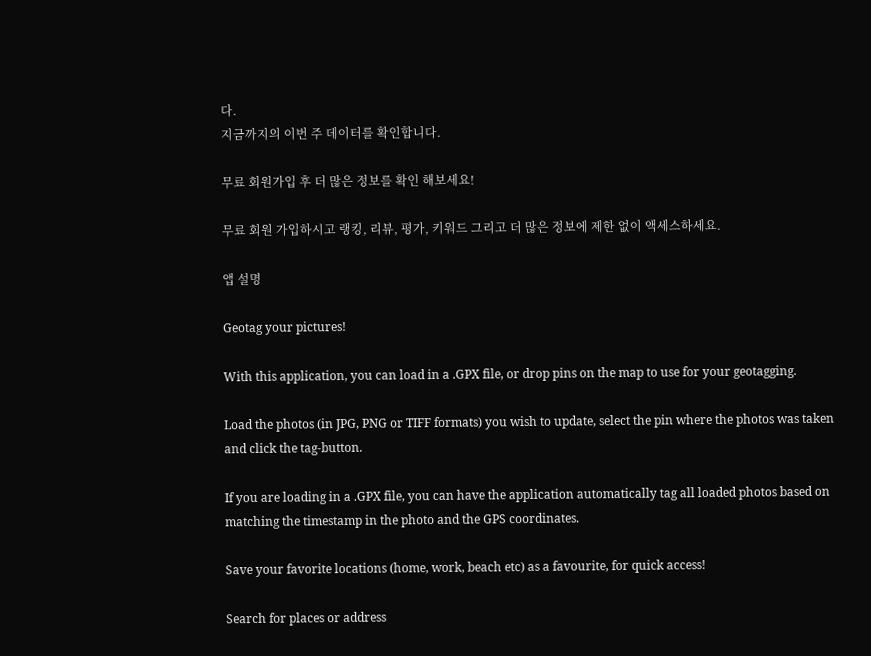다.
지금까지의 이번 주 데이터를 확인합니다.

무료 회원가입 후 더 많은 정보를 확인 해보세요!

무료 회원 가입하시고 랭킹, 리뷰, 평가, 키워드 그리고 더 많은 정보에 제한 없이 액세스하세요.

앱 설명

Geotag your pictures!

With this application, you can load in a .GPX file, or drop pins on the map to use for your geotagging.

Load the photos (in JPG, PNG or TIFF formats) you wish to update, select the pin where the photos was taken and click the tag-button.

If you are loading in a .GPX file, you can have the application automatically tag all loaded photos based on matching the timestamp in the photo and the GPS coordinates.

Save your favorite locations (home, work, beach etc) as a favourite, for quick access!

Search for places or address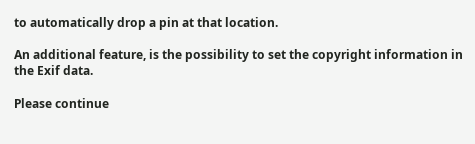to automatically drop a pin at that location.

An additional feature, is the possibility to set the copyright information in the Exif data.

Please continue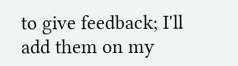to give feedback; I'll add them on my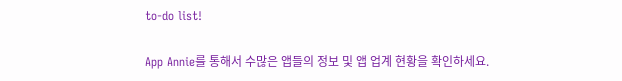to-do list!

App Annie를 통해서 수많은 앱들의 정보 및 앱 업계 현황을 확인하세요.